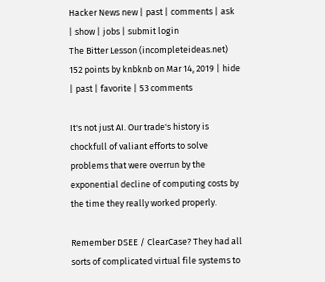Hacker News new | past | comments | ask | show | jobs | submit login
The Bitter Lesson (incompleteideas.net)
152 points by knbknb on Mar 14, 2019 | hide | past | favorite | 53 comments

It's not just AI. Our trade's history is chockfull of valiant efforts to solve problems that were overrun by the exponential decline of computing costs by the time they really worked properly.

Remember DSEE / ClearCase? They had all sorts of complicated virtual file systems to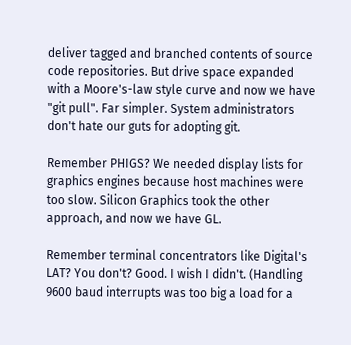deliver tagged and branched contents of source code repositories. But drive space expanded with a Moore's-law style curve and now we have "git pull". Far simpler. System administrators don't hate our guts for adopting git.

Remember PHIGS? We needed display lists for graphics engines because host machines were too slow. Silicon Graphics took the other approach, and now we have GL.

Remember terminal concentrators like Digital's LAT? You don't? Good. I wish I didn't. (Handling 9600 baud interrupts was too big a load for a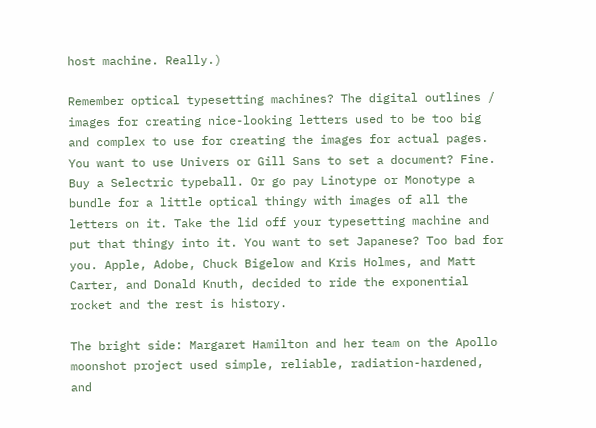host machine. Really.)

Remember optical typesetting machines? The digital outlines / images for creating nice-looking letters used to be too big and complex to use for creating the images for actual pages. You want to use Univers or Gill Sans to set a document? Fine. Buy a Selectric typeball. Or go pay Linotype or Monotype a bundle for a little optical thingy with images of all the letters on it. Take the lid off your typesetting machine and put that thingy into it. You want to set Japanese? Too bad for you. Apple, Adobe, Chuck Bigelow and Kris Holmes, and Matt Carter, and Donald Knuth, decided to ride the exponential rocket and the rest is history.

The bright side: Margaret Hamilton and her team on the Apollo moonshot project used simple, reliable, radiation-hardened, and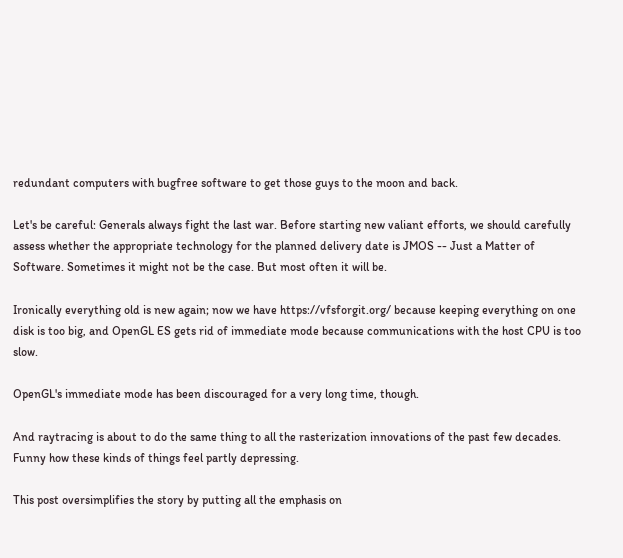redundant computers with bugfree software to get those guys to the moon and back.

Let's be careful: Generals always fight the last war. Before starting new valiant efforts, we should carefully assess whether the appropriate technology for the planned delivery date is JMOS -- Just a Matter of Software. Sometimes it might not be the case. But most often it will be.

Ironically everything old is new again; now we have https://vfsforgit.org/ because keeping everything on one disk is too big, and OpenGL ES gets rid of immediate mode because communications with the host CPU is too slow.

OpenGL's immediate mode has been discouraged for a very long time, though.

And raytracing is about to do the same thing to all the rasterization innovations of the past few decades. Funny how these kinds of things feel partly depressing.

This post oversimplifies the story by putting all the emphasis on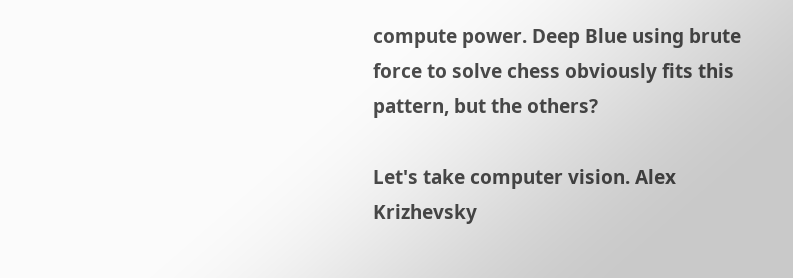compute power. Deep Blue using brute force to solve chess obviously fits this pattern, but the others?

Let's take computer vision. Alex Krizhevsky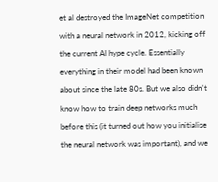et al destroyed the ImageNet competition with a neural network in 2012, kicking off the current AI hype cycle. Essentially everything in their model had been known about since the late 80s. But we also didn't know how to train deep networks much before this (it turned out how you initialise the neural network was important), and we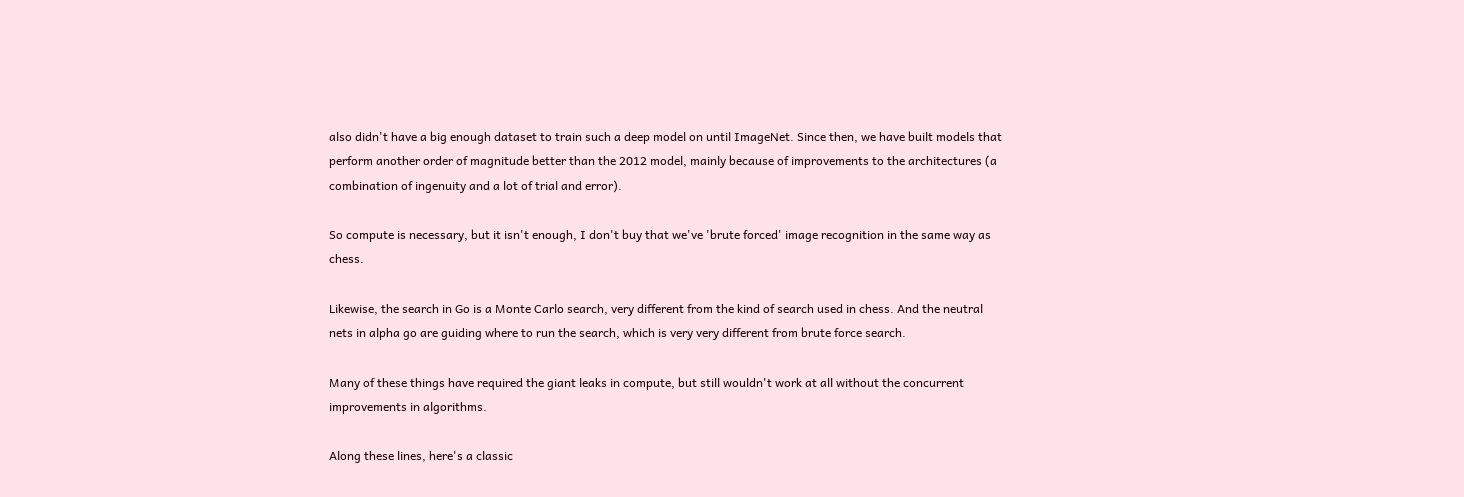also didn't have a big enough dataset to train such a deep model on until ImageNet. Since then, we have built models that perform another order of magnitude better than the 2012 model, mainly because of improvements to the architectures (a combination of ingenuity and a lot of trial and error).

So compute is necessary, but it isn't enough, I don't buy that we've 'brute forced' image recognition in the same way as chess.

Likewise, the search in Go is a Monte Carlo search, very different from the kind of search used in chess. And the neutral nets in alpha go are guiding where to run the search, which is very very different from brute force search.

Many of these things have required the giant leaks in compute, but still wouldn't work at all without the concurrent improvements in algorithms.

Along these lines, here's a classic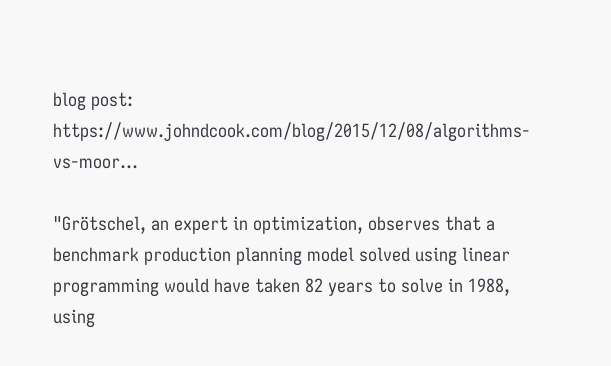blog post: https://www.johndcook.com/blog/2015/12/08/algorithms-vs-moor...

"Grötschel, an expert in optimization, observes that a benchmark production planning model solved using linear programming would have taken 82 years to solve in 1988, using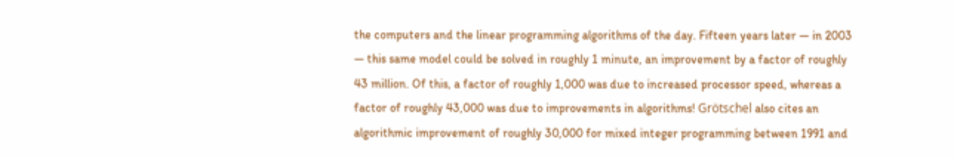the computers and the linear programming algorithms of the day. Fifteen years later — in 2003 — this same model could be solved in roughly 1 minute, an improvement by a factor of roughly 43 million. Of this, a factor of roughly 1,000 was due to increased processor speed, whereas a factor of roughly 43,000 was due to improvements in algorithms! Grötschel also cites an algorithmic improvement of roughly 30,000 for mixed integer programming between 1991 and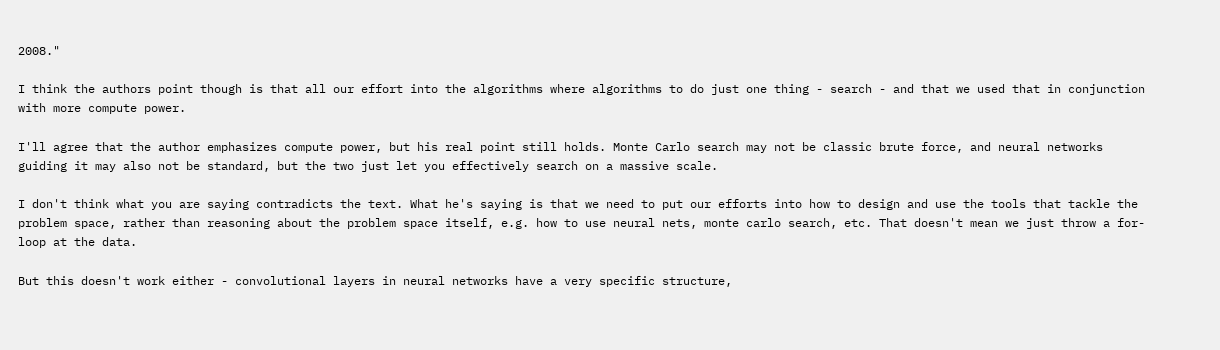2008."

I think the authors point though is that all our effort into the algorithms where algorithms to do just one thing - search - and that we used that in conjunction with more compute power.

I'll agree that the author emphasizes compute power, but his real point still holds. Monte Carlo search may not be classic brute force, and neural networks guiding it may also not be standard, but the two just let you effectively search on a massive scale.

I don't think what you are saying contradicts the text. What he's saying is that we need to put our efforts into how to design and use the tools that tackle the problem space, rather than reasoning about the problem space itself, e.g. how to use neural nets, monte carlo search, etc. That doesn't mean we just throw a for-loop at the data.

But this doesn't work either - convolutional layers in neural networks have a very specific structure,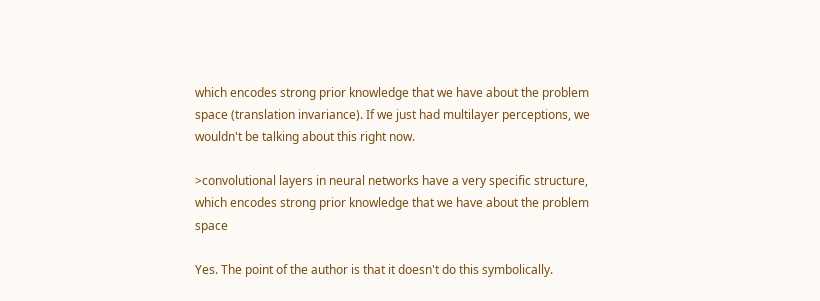which encodes strong prior knowledge that we have about the problem space (translation invariance). If we just had multilayer perceptions, we wouldn't be talking about this right now.

>convolutional layers in neural networks have a very specific structure, which encodes strong prior knowledge that we have about the problem space

Yes. The point of the author is that it doesn't do this symbolically.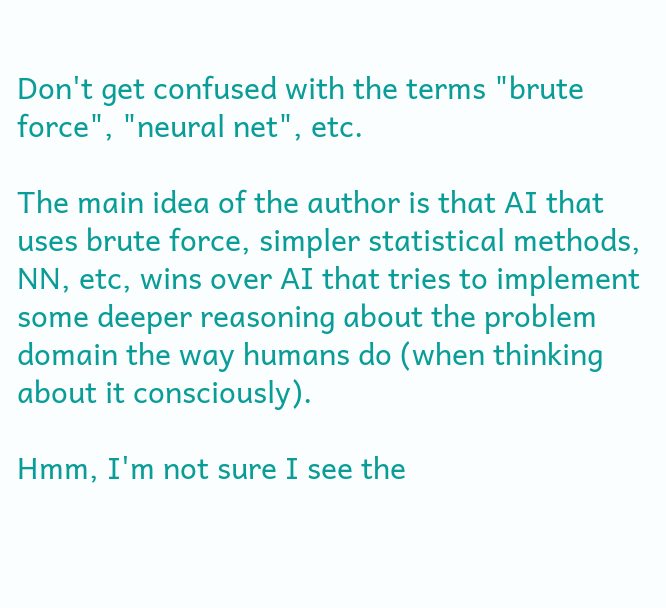Don't get confused with the terms "brute force", "neural net", etc.

The main idea of the author is that AI that uses brute force, simpler statistical methods, NN, etc, wins over AI that tries to implement some deeper reasoning about the problem domain the way humans do (when thinking about it consciously).

Hmm, I'm not sure I see the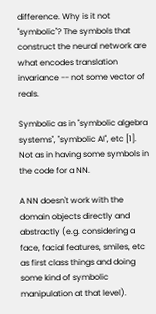difference. Why is it not "symbolic"? The symbols that construct the neural network are what encodes translation invariance -- not some vector of reals.

Symbolic as in "symbolic algebra systems", "symbolic AI", etc [1]. Not as in having some symbols in the code for a NN.

A NN doesn't work with the domain objects directly and abstractly (e.g. considering a face, facial features, smiles, etc as first class things and doing some kind of symbolic manipulation at that level).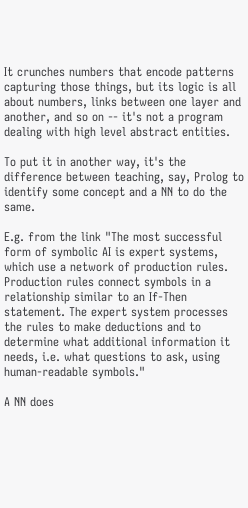It crunches numbers that encode patterns capturing those things, but its logic is all about numbers, links between one layer and another, and so on -- it's not a program dealing with high level abstract entities.

To put it in another way, it's the difference between teaching, say, Prolog to identify some concept and a NN to do the same.

E.g. from the link "The most successful form of symbolic AI is expert systems, which use a network of production rules. Production rules connect symbols in a relationship similar to an If-Then statement. The expert system processes the rules to make deductions and to determine what additional information it needs, i.e. what questions to ask, using human-readable symbols."

A NN does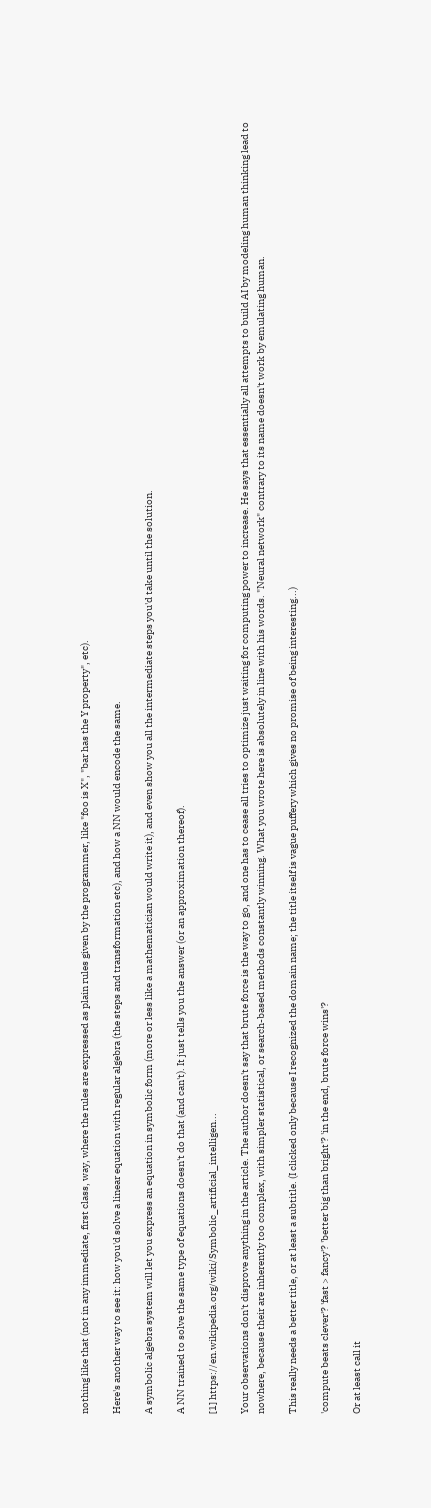nothing like that (not in any immediate, first class, way, where the rules are expressed as plain rules given by the programmer, like "foo is X", "bar has the Y property", etc).

Here's another way to see it: how you'd solve a linear equation with regular algebra (the steps and transformation etc), and how a NN would encode the same.

A symbolic algebra system will let you express an equation in symbolic form (more or less like a mathematician would write it), and even show you all the intermediate steps you'd take until the solution.

A NN trained to solve the same type of equations doesn't do that (and can't). It just tells you the answer (or an approximation thereof).

[1] https://en.wikipedia.org/wiki/Symbolic_artificial_intelligen...

Your observations don't disprove anything in the article. The author doesn't say that brute force is the way to go, and one has to cease all tries to optimize just waiting for computing power to increase. He says that essentially all attempts to build AI by modeling human thinking lead to nowhere, because their are inherently too complex, with simpler statistical, or search-based methods constantly winning. What you wrote here is absolutely in line with his words. "Neural network" contrary to its name doesn't work by emulating human.

This really needs a better title, or at least a subtitle. (I clicked only because I recognized the domain name; the title itself is vague puffery which gives no promise of being interesting...)

'compute beats clever'? 'fast > fancy'? 'better big than bright'? 'in the end, brute force wins'?

Or at least call it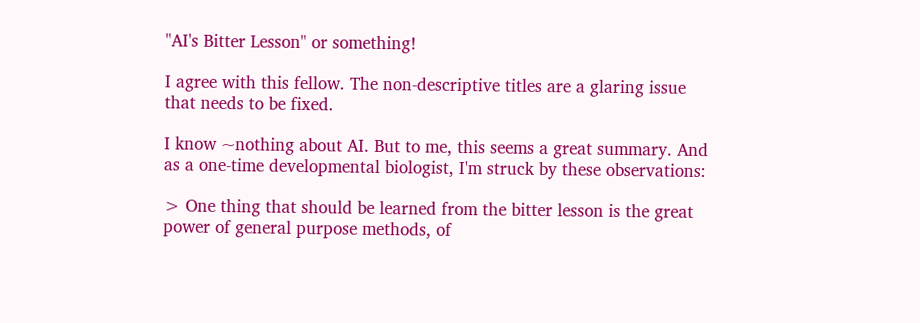"AI's Bitter Lesson" or something!

I agree with this fellow. The non-descriptive titles are a glaring issue that needs to be fixed.

I know ~nothing about AI. But to me, this seems a great summary. And as a one-time developmental biologist, I'm struck by these observations:

> One thing that should be learned from the bitter lesson is the great power of general purpose methods, of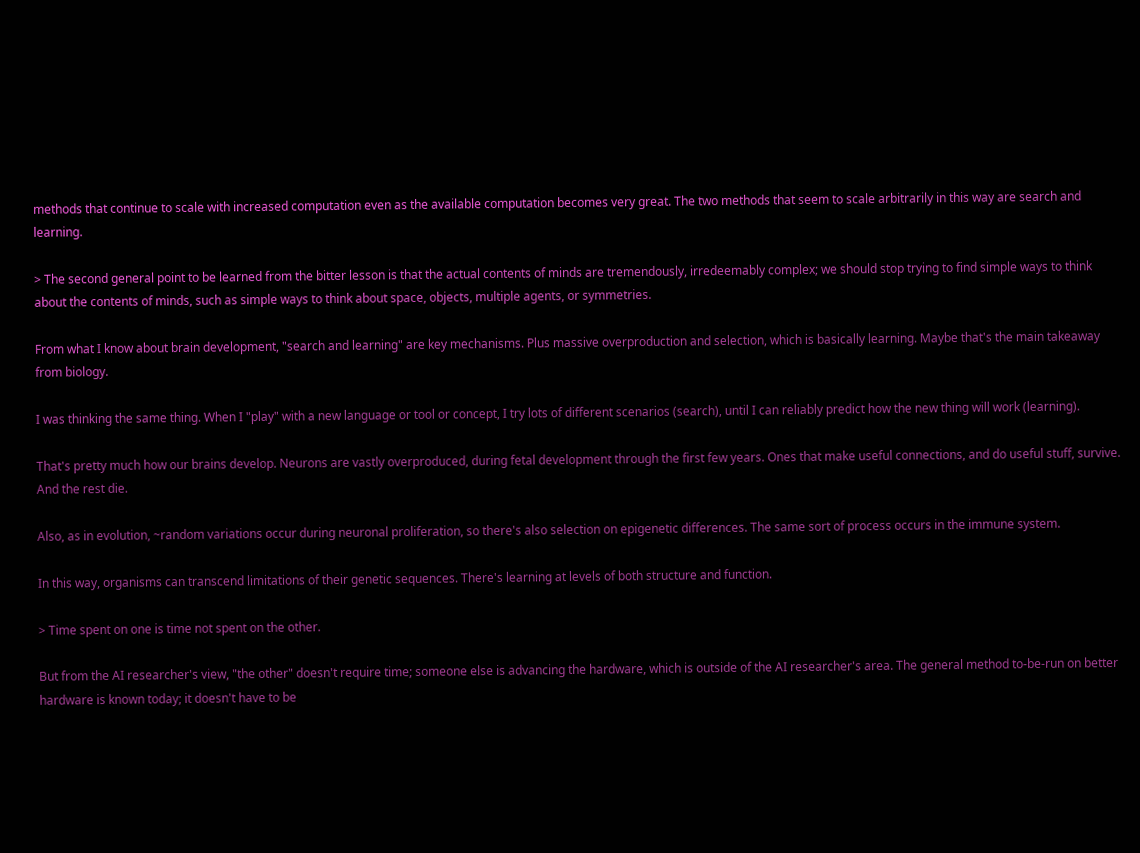methods that continue to scale with increased computation even as the available computation becomes very great. The two methods that seem to scale arbitrarily in this way are search and learning.

> The second general point to be learned from the bitter lesson is that the actual contents of minds are tremendously, irredeemably complex; we should stop trying to find simple ways to think about the contents of minds, such as simple ways to think about space, objects, multiple agents, or symmetries.

From what I know about brain development, "search and learning" are key mechanisms. Plus massive overproduction and selection, which is basically learning. Maybe that's the main takeaway from biology.

I was thinking the same thing. When I "play" with a new language or tool or concept, I try lots of different scenarios (search), until I can reliably predict how the new thing will work (learning).

That's pretty much how our brains develop. Neurons are vastly overproduced, during fetal development through the first few years. Ones that make useful connections, and do useful stuff, survive. And the rest die.

Also, as in evolution, ~random variations occur during neuronal proliferation, so there's also selection on epigenetic differences. The same sort of process occurs in the immune system.

In this way, organisms can transcend limitations of their genetic sequences. There's learning at levels of both structure and function.

> Time spent on one is time not spent on the other.

But from the AI researcher's view, "the other" doesn't require time; someone else is advancing the hardware, which is outside of the AI researcher's area. The general method to-be-run on better hardware is known today; it doesn't have to be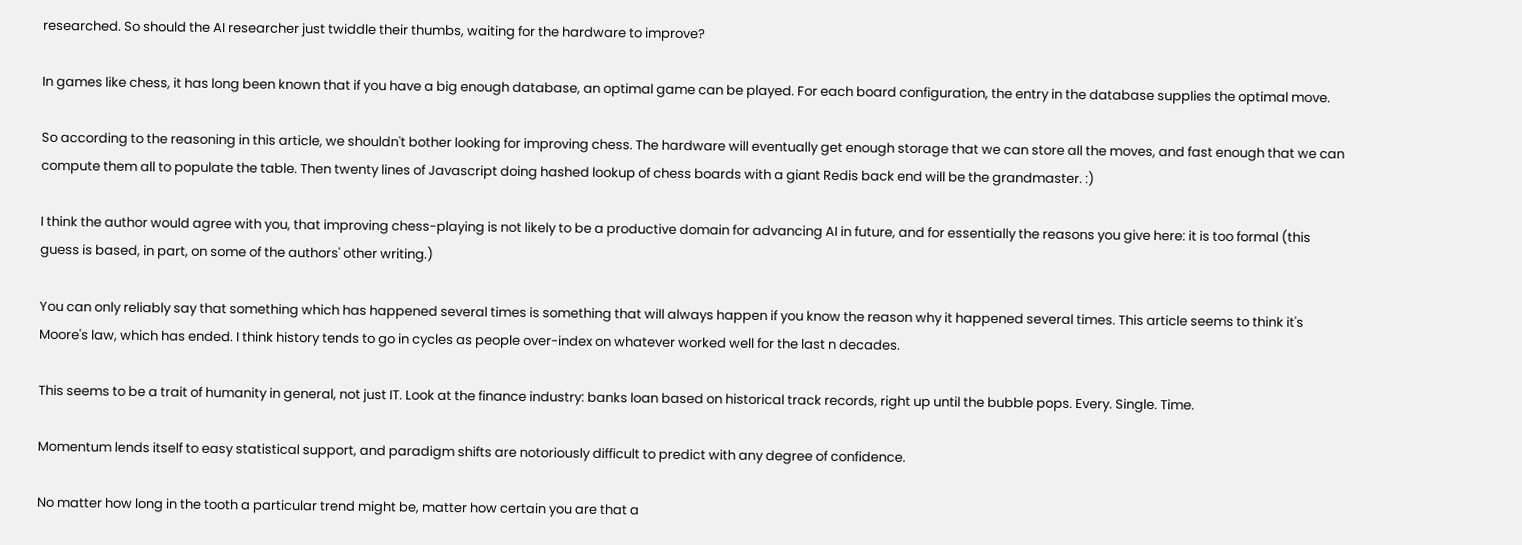researched. So should the AI researcher just twiddle their thumbs, waiting for the hardware to improve?

In games like chess, it has long been known that if you have a big enough database, an optimal game can be played. For each board configuration, the entry in the database supplies the optimal move.

So according to the reasoning in this article, we shouldn't bother looking for improving chess. The hardware will eventually get enough storage that we can store all the moves, and fast enough that we can compute them all to populate the table. Then twenty lines of Javascript doing hashed lookup of chess boards with a giant Redis back end will be the grandmaster. :)

I think the author would agree with you, that improving chess-playing is not likely to be a productive domain for advancing AI in future, and for essentially the reasons you give here: it is too formal (this guess is based, in part, on some of the authors' other writing.)

You can only reliably say that something which has happened several times is something that will always happen if you know the reason why it happened several times. This article seems to think it's Moore's law, which has ended. I think history tends to go in cycles as people over-index on whatever worked well for the last n decades.

This seems to be a trait of humanity in general, not just IT. Look at the finance industry: banks loan based on historical track records, right up until the bubble pops. Every. Single. Time.

Momentum lends itself to easy statistical support, and paradigm shifts are notoriously difficult to predict with any degree of confidence.

No matter how long in the tooth a particular trend might be, matter how certain you are that a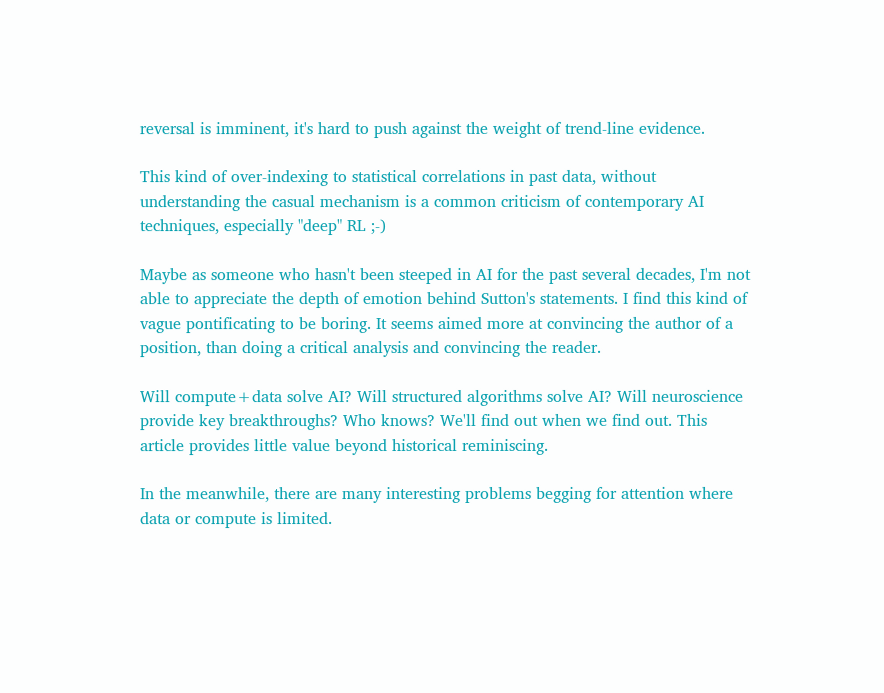reversal is imminent, it's hard to push against the weight of trend-line evidence.

This kind of over-indexing to statistical correlations in past data, without understanding the casual mechanism is a common criticism of contemporary AI techniques, especially "deep" RL ;-)

Maybe as someone who hasn't been steeped in AI for the past several decades, I'm not able to appreciate the depth of emotion behind Sutton's statements. I find this kind of vague pontificating to be boring. It seems aimed more at convincing the author of a position, than doing a critical analysis and convincing the reader.

Will compute+data solve AI? Will structured algorithms solve AI? Will neuroscience provide key breakthroughs? Who knows? We'll find out when we find out. This article provides little value beyond historical reminiscing.

In the meanwhile, there are many interesting problems begging for attention where data or compute is limited.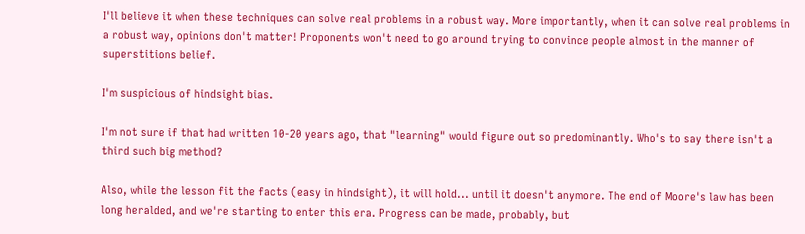I'll believe it when these techniques can solve real problems in a robust way. More importantly, when it can solve real problems in a robust way, opinions don't matter! Proponents won't need to go around trying to convince people almost in the manner of superstitions belief.

I'm suspicious of hindsight bias.

I'm not sure if that had written 10-20 years ago, that "learning" would figure out so predominantly. Who's to say there isn't a third such big method?

Also, while the lesson fit the facts (easy in hindsight), it will hold... until it doesn't anymore. The end of Moore's law has been long heralded, and we're starting to enter this era. Progress can be made, probably, but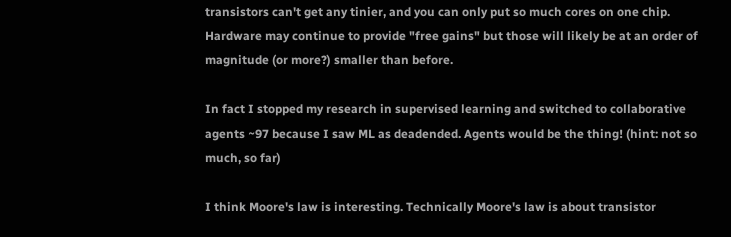transistors can't get any tinier, and you can only put so much cores on one chip. Hardware may continue to provide "free gains" but those will likely be at an order of magnitude (or more?) smaller than before.

In fact I stopped my research in supervised learning and switched to collaborative agents ~97 because I saw ML as deadended. Agents would be the thing! (hint: not so much, so far)

I think Moore's law is interesting. Technically Moore's law is about transistor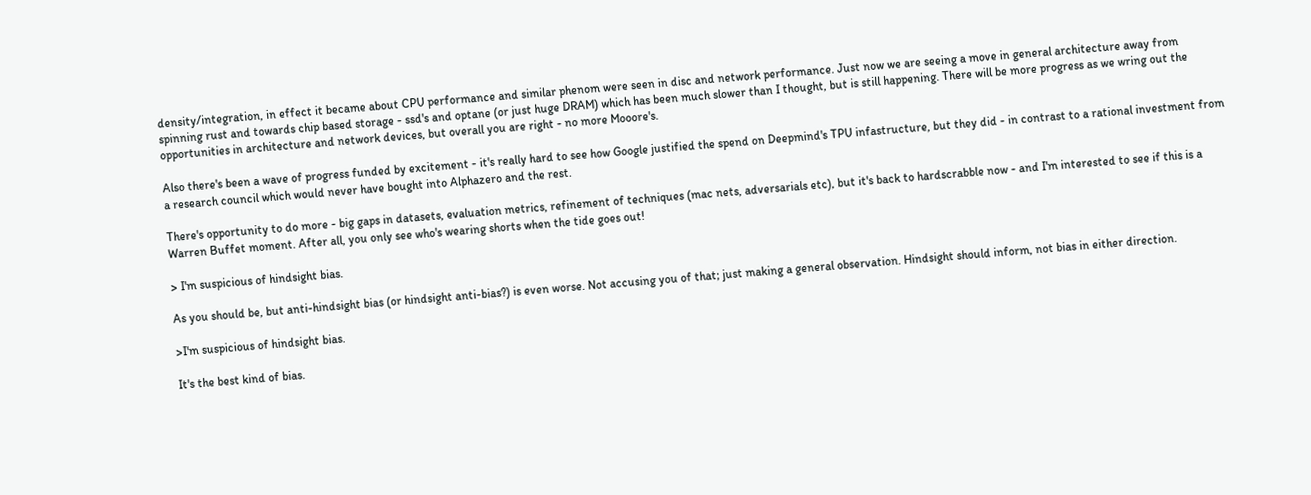density/integration, in effect it became about CPU performance and similar phenom were seen in disc and network performance. Just now we are seeing a move in general architecture away from spinning rust and towards chip based storage - ssd's and optane (or just huge DRAM) which has been much slower than I thought, but is still happening. There will be more progress as we wring out the opportunities in architecture and network devices, but overall you are right - no more Mooore's.

Also there's been a wave of progress funded by excitement - it's really hard to see how Google justified the spend on Deepmind's TPU infastructure, but they did - in contrast to a rational investment from a research council which would never have bought into Alphazero and the rest.

There's opportunity to do more - big gaps in datasets, evaluation metrics, refinement of techniques (mac nets, adversarials etc), but it's back to hardscrabble now - and I'm interested to see if this is a Warren Buffet moment. After all, you only see who's wearing shorts when the tide goes out!

> I'm suspicious of hindsight bias.

As you should be, but anti-hindsight bias (or hindsight anti-bias?) is even worse. Not accusing you of that; just making a general observation. Hindsight should inform, not bias in either direction.

>I'm suspicious of hindsight bias.

It's the best kind of bias.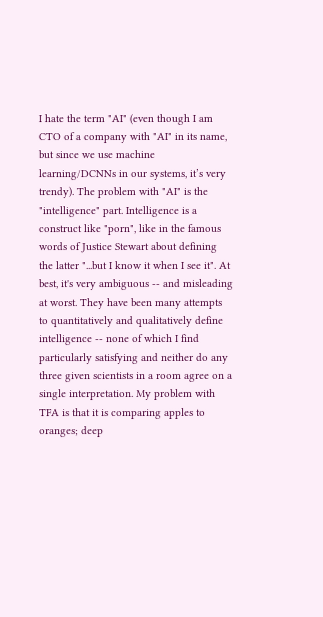I hate the term "AI" (even though I am CTO of a company with "AI" in its name, but since we use machine learning/DCNNs in our systems, it’s very trendy). The problem with "AI" is the "intelligence" part. Intelligence is a construct like "porn", like in the famous words of Justice Stewart about defining the latter "...but I know it when I see it". At best, it's very ambiguous -- and misleading at worst. They have been many attempts to quantitatively and qualitatively define intelligence -- none of which I find particularly satisfying and neither do any three given scientists in a room agree on a single interpretation. My problem with TFA is that it is comparing apples to oranges; deep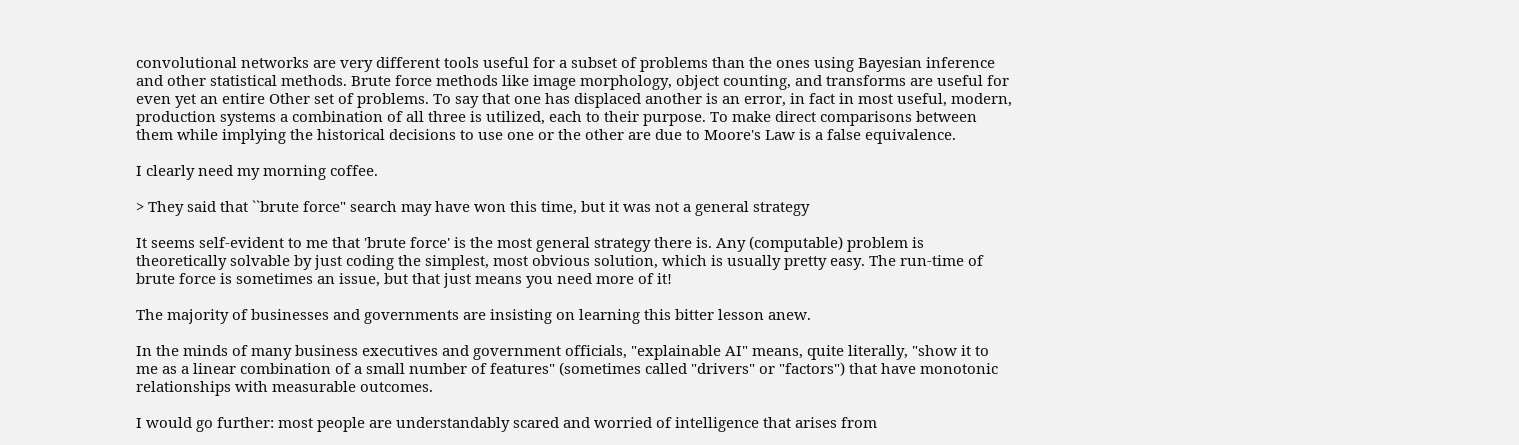convolutional networks are very different tools useful for a subset of problems than the ones using Bayesian inference and other statistical methods. Brute force methods like image morphology, object counting, and transforms are useful for even yet an entire Other set of problems. To say that one has displaced another is an error, in fact in most useful, modern, production systems a combination of all three is utilized, each to their purpose. To make direct comparisons between them while implying the historical decisions to use one or the other are due to Moore's Law is a false equivalence.

I clearly need my morning coffee.

> They said that ``brute force" search may have won this time, but it was not a general strategy

It seems self-evident to me that 'brute force' is the most general strategy there is. Any (computable) problem is theoretically solvable by just coding the simplest, most obvious solution, which is usually pretty easy. The run-time of brute force is sometimes an issue, but that just means you need more of it!

The majority of businesses and governments are insisting on learning this bitter lesson anew.

In the minds of many business executives and government officials, "explainable AI" means, quite literally, "show it to me as a linear combination of a small number of features" (sometimes called "drivers" or "factors") that have monotonic relationships with measurable outcomes.

I would go further: most people are understandably scared and worried of intelligence that arises from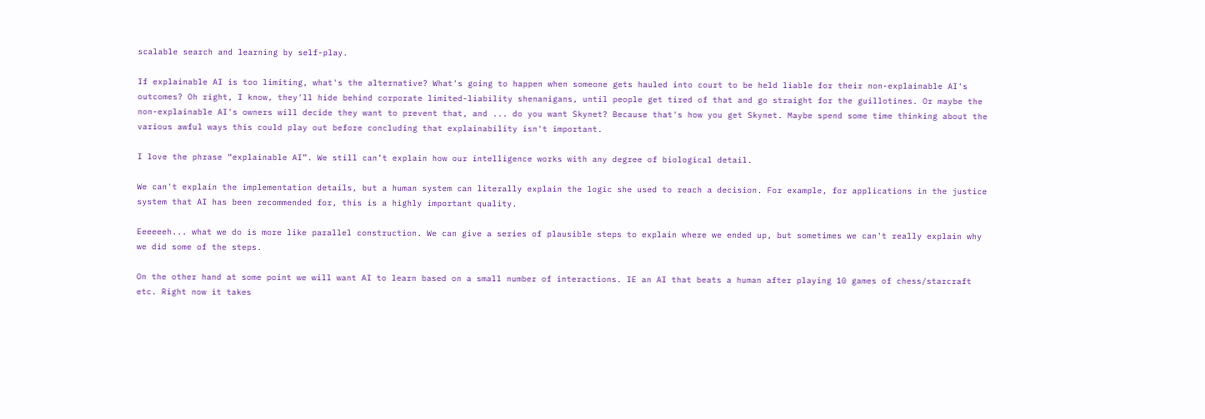scalable search and learning by self-play.

If explainable AI is too limiting, what's the alternative? What's going to happen when someone gets hauled into court to be held liable for their non-explainable AI's outcomes? Oh right, I know, they'll hide behind corporate limited-liability shenanigans, until people get tired of that and go straight for the guillotines. Or maybe the non-explainable AI's owners will decide they want to prevent that, and ... do you want Skynet? Because that's how you get Skynet. Maybe spend some time thinking about the various awful ways this could play out before concluding that explainability isn't important.

I love the phrase “explainable AI”. We still can’t explain how our intelligence works with any degree of biological detail.

We can't explain the implementation details, but a human system can literally explain the logic she used to reach a decision. For example, for applications in the justice system that AI has been recommended for, this is a highly important quality.

Eeeeeeh... what we do is more like parallel construction. We can give a series of plausible steps to explain where we ended up, but sometimes we can't really explain why we did some of the steps.

On the other hand at some point we will want AI to learn based on a small number of interactions. IE an AI that beats a human after playing 10 games of chess/starcraft etc. Right now it takes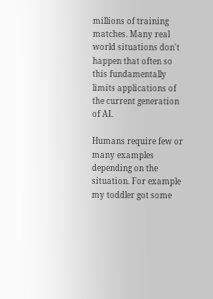millions of training matches. Many real world situations don't happen that often so this fundamentally limits applications of the current generation of AI.

Humans require few or many examples depending on the situation. For example my toddler got some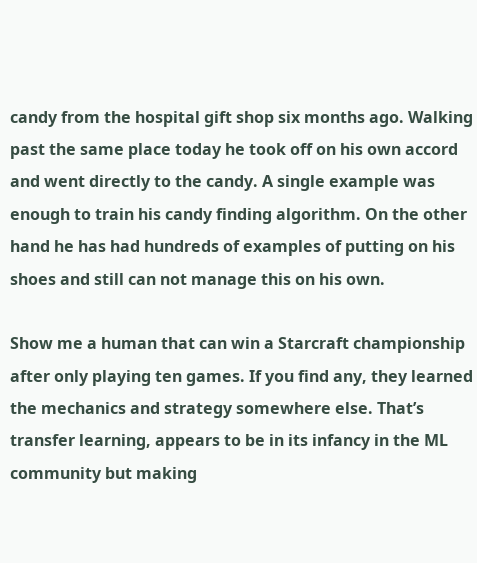candy from the hospital gift shop six months ago. Walking past the same place today he took off on his own accord and went directly to the candy. A single example was enough to train his candy finding algorithm. On the other hand he has had hundreds of examples of putting on his shoes and still can not manage this on his own.

Show me a human that can win a Starcraft championship after only playing ten games. If you find any, they learned the mechanics and strategy somewhere else. That’s transfer learning, appears to be in its infancy in the ML community but making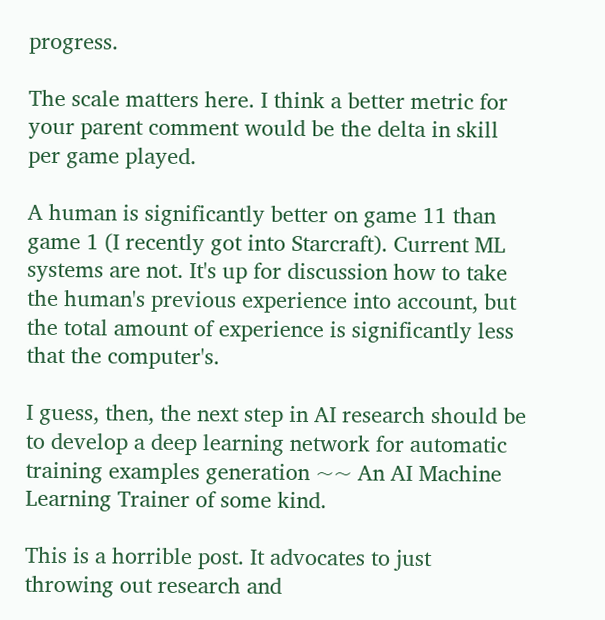progress.

The scale matters here. I think a better metric for your parent comment would be the delta in skill per game played.

A human is significantly better on game 11 than game 1 (I recently got into Starcraft). Current ML systems are not. It's up for discussion how to take the human's previous experience into account, but the total amount of experience is significantly less that the computer's.

I guess, then, the next step in AI research should be to develop a deep learning network for automatic training examples generation ~~ An AI Machine Learning Trainer of some kind.

This is a horrible post. It advocates to just throwing out research and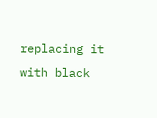replacing it with black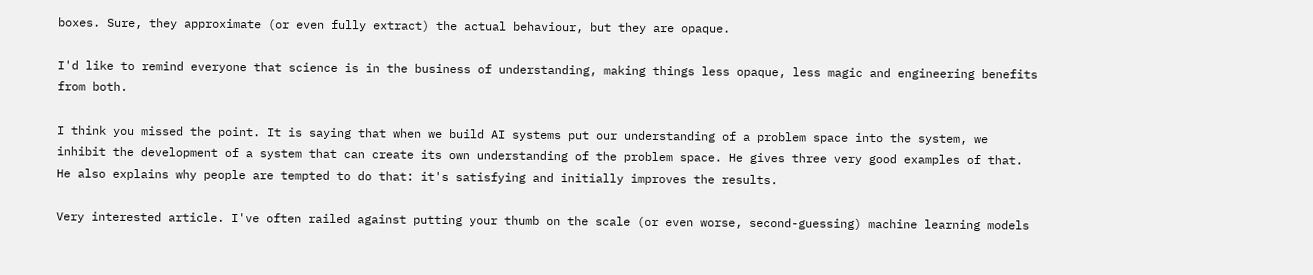boxes. Sure, they approximate (or even fully extract) the actual behaviour, but they are opaque.

I'd like to remind everyone that science is in the business of understanding, making things less opaque, less magic and engineering benefits from both.

I think you missed the point. It is saying that when we build AI systems put our understanding of a problem space into the system, we inhibit the development of a system that can create its own understanding of the problem space. He gives three very good examples of that. He also explains why people are tempted to do that: it's satisfying and initially improves the results.

Very interested article. I've often railed against putting your thumb on the scale (or even worse, second-guessing) machine learning models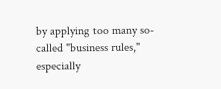by applying too many so-called "business rules," especially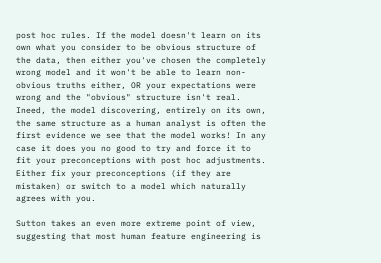post hoc rules. If the model doesn't learn on its own what you consider to be obvious structure of the data, then either you've chosen the completely wrong model and it won't be able to learn non-obvious truths either, OR your expectations were wrong and the "obvious" structure isn't real. Ineed, the model discovering, entirely on its own, the same structure as a human analyst is often the first evidence we see that the model works! In any case it does you no good to try and force it to fit your preconceptions with post hoc adjustments. Either fix your preconceptions (if they are mistaken) or switch to a model which naturally agrees with you.

Sutton takes an even more extreme point of view, suggesting that most human feature engineering is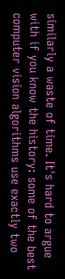similarly a waste of time. It's hard to argue with if you know the history: some of the best computer vision algorithms use exactly two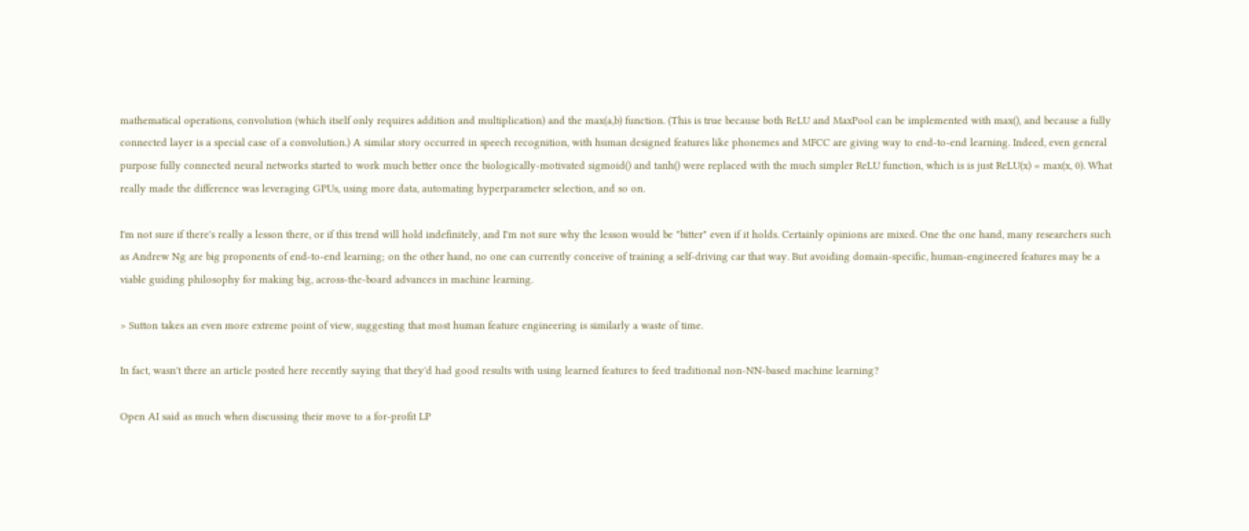mathematical operations, convolution (which itself only requires addition and multiplication) and the max(a,b) function. (This is true because both ReLU and MaxPool can be implemented with max(), and because a fully connected layer is a special case of a convolution.) A similar story occurred in speech recognition, with human designed features like phonemes and MFCC are giving way to end-to-end learning. Indeed, even general purpose fully connected neural networks started to work much better once the biologically-motivated sigmoid() and tanh() were replaced with the much simpler ReLU function, which is is just ReLU(x) = max(x, 0). What really made the difference was leveraging GPUs, using more data, automating hyperparameter selection, and so on.

I'm not sure if there's really a lesson there, or if this trend will hold indefinitely, and I'm not sure why the lesson would be "bitter" even if it holds. Certainly opinions are mixed. One the one hand, many researchers such as Andrew Ng are big proponents of end-to-end learning; on the other hand, no one can currently conceive of training a self-driving car that way. But avoiding domain-specific, human-engineered features may be a viable guiding philosophy for making big, across-the-board advances in machine learning.

> Sutton takes an even more extreme point of view, suggesting that most human feature engineering is similarly a waste of time.

In fact, wasn't there an article posted here recently saying that they'd had good results with using learned features to feed traditional non-NN-based machine learning?

Open AI said as much when discussing their move to a for-profit LP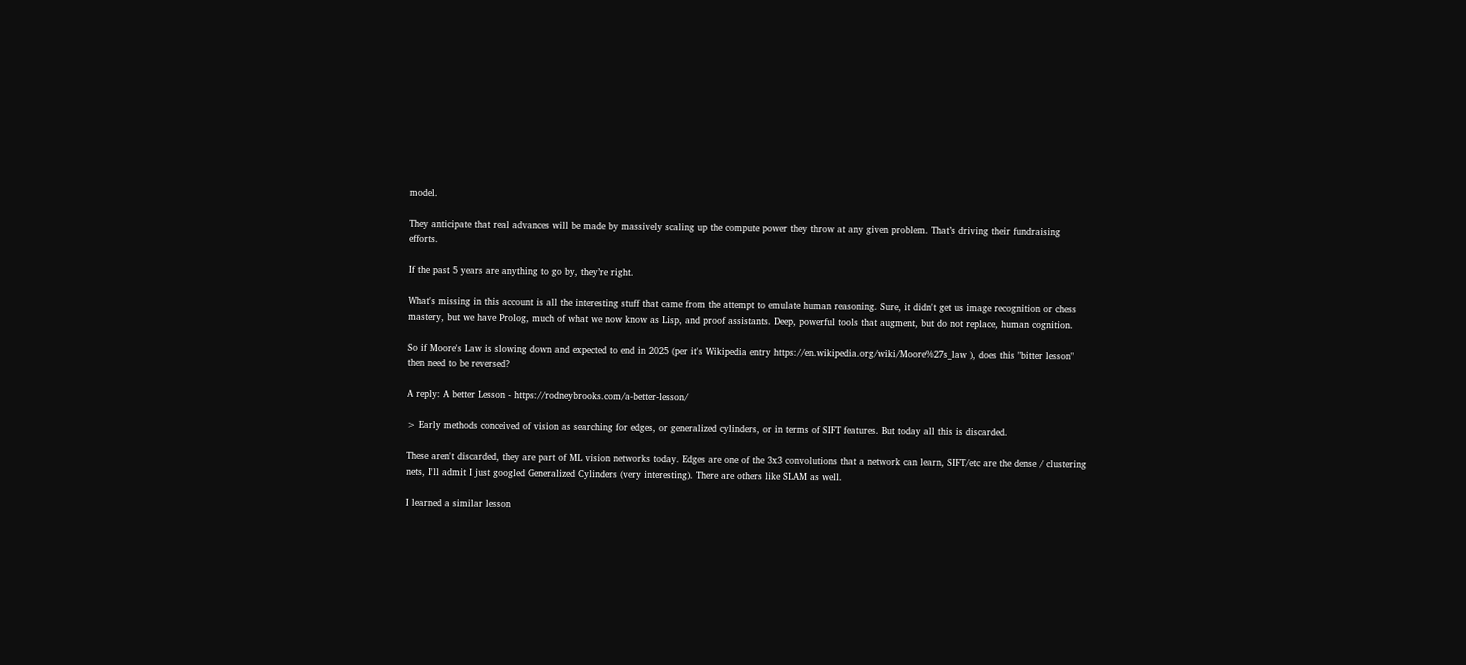model.

They anticipate that real advances will be made by massively scaling up the compute power they throw at any given problem. That’s driving their fundraising efforts.

If the past 5 years are anything to go by, they’re right.

What's missing in this account is all the interesting stuff that came from the attempt to emulate human reasoning. Sure, it didn't get us image recognition or chess mastery, but we have Prolog, much of what we now know as Lisp, and proof assistants. Deep, powerful tools that augment, but do not replace, human cognition.

So if Moore's Law is slowing down and expected to end in 2025 (per it's Wikipedia entry https://en.wikipedia.org/wiki/Moore%27s_law ), does this "bitter lesson" then need to be reversed?

A reply: A better Lesson - https://rodneybrooks.com/a-better-lesson/

> Early methods conceived of vision as searching for edges, or generalized cylinders, or in terms of SIFT features. But today all this is discarded.

These aren't discarded, they are part of ML vision networks today. Edges are one of the 3x3 convolutions that a network can learn, SIFT/etc are the dense / clustering nets, I'll admit I just googled Generalized Cylinders (very interesting). There are others like SLAM as well.

I learned a similar lesson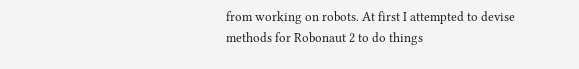from working on robots. At first I attempted to devise methods for Robonaut 2 to do things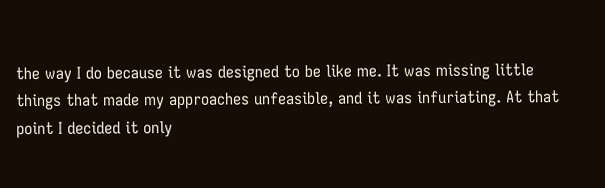the way I do because it was designed to be like me. It was missing little things that made my approaches unfeasible, and it was infuriating. At that point I decided it only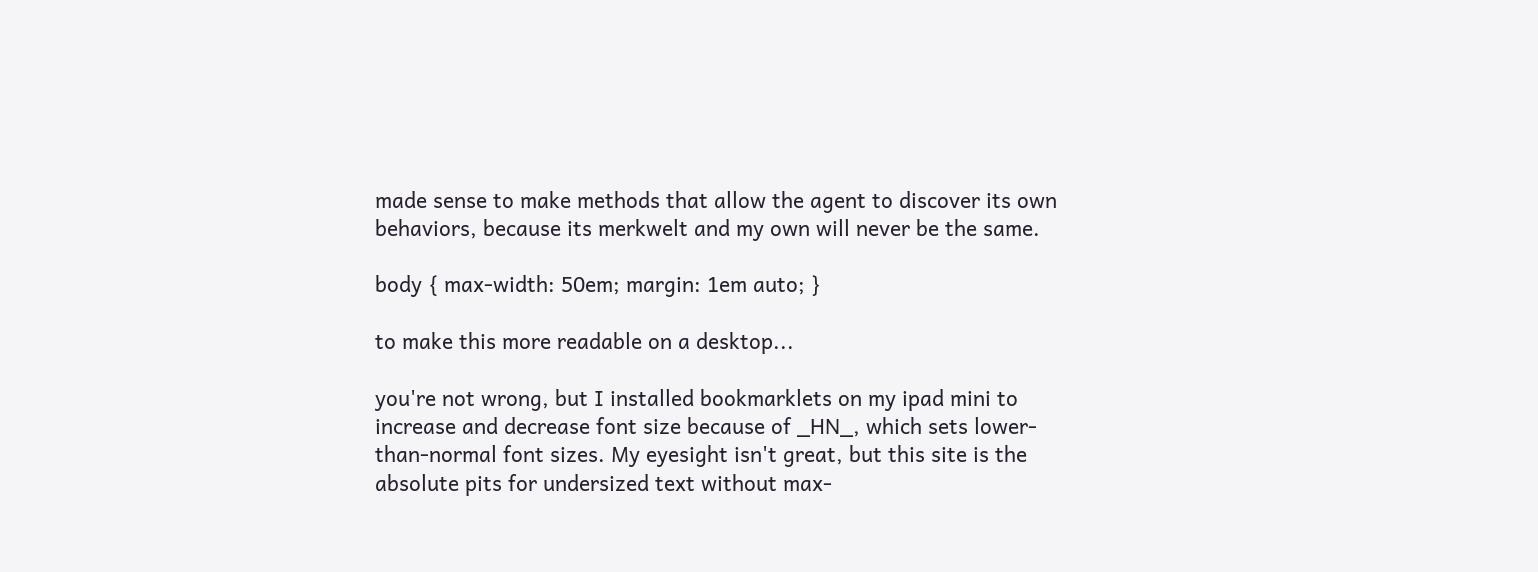made sense to make methods that allow the agent to discover its own behaviors, because its merkwelt and my own will never be the same.

body { max-width: 50em; margin: 1em auto; }

to make this more readable on a desktop...

you're not wrong, but I installed bookmarklets on my ipad mini to increase and decrease font size because of _HN_, which sets lower-than-normal font sizes. My eyesight isn't great, but this site is the absolute pits for undersized text without max-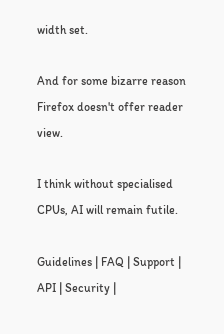width set.

And for some bizarre reason Firefox doesn't offer reader view.

I think without specialised CPUs, AI will remain futile.

Guidelines | FAQ | Support | API | Security |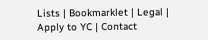Lists | Bookmarklet | Legal | Apply to YC | Contact